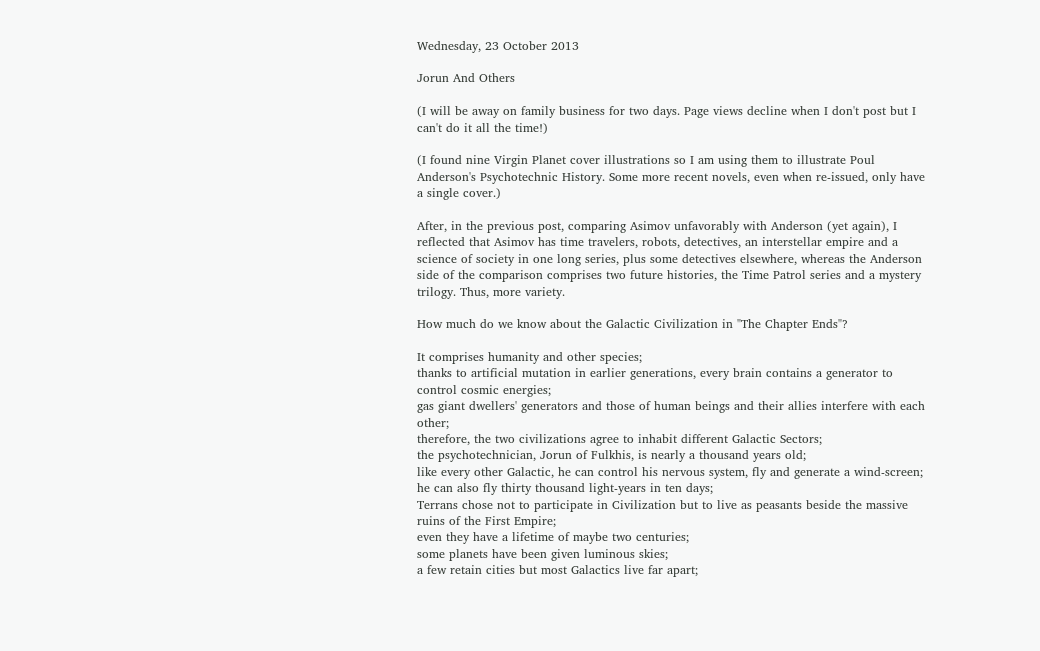Wednesday, 23 October 2013

Jorun And Others

(I will be away on family business for two days. Page views decline when I don't post but I can't do it all the time!)

(I found nine Virgin Planet cover illustrations so I am using them to illustrate Poul Anderson's Psychotechnic History. Some more recent novels, even when re-issued, only have a single cover.)

After, in the previous post, comparing Asimov unfavorably with Anderson (yet again), I reflected that Asimov has time travelers, robots, detectives, an interstellar empire and a science of society in one long series, plus some detectives elsewhere, whereas the Anderson side of the comparison comprises two future histories, the Time Patrol series and a mystery trilogy. Thus, more variety.

How much do we know about the Galactic Civilization in "The Chapter Ends"?

It comprises humanity and other species;
thanks to artificial mutation in earlier generations, every brain contains a generator to control cosmic energies;
gas giant dwellers' generators and those of human beings and their allies interfere with each other;
therefore, the two civilizations agree to inhabit different Galactic Sectors;
the psychotechnician, Jorun of Fulkhis, is nearly a thousand years old;
like every other Galactic, he can control his nervous system, fly and generate a wind-screen;
he can also fly thirty thousand light-years in ten days;
Terrans chose not to participate in Civilization but to live as peasants beside the massive ruins of the First Empire;
even they have a lifetime of maybe two centuries;
some planets have been given luminous skies;
a few retain cities but most Galactics live far apart;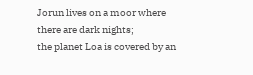Jorun lives on a moor where there are dark nights;
the planet Loa is covered by an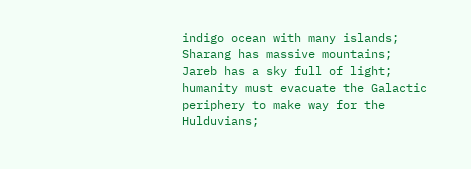indigo ocean with many islands;
Sharang has massive mountains;
Jareb has a sky full of light;
humanity must evacuate the Galactic periphery to make way for the Hulduvians;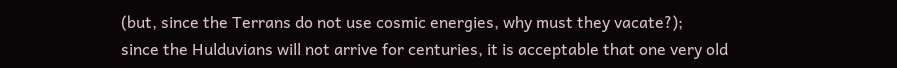(but, since the Terrans do not use cosmic energies, why must they vacate?);
since the Hulduvians will not arrive for centuries, it is acceptable that one very old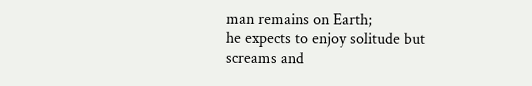man remains on Earth;
he expects to enjoy solitude but screams and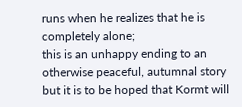runs when he realizes that he is completely alone;
this is an unhappy ending to an otherwise peaceful, autumnal story but it is to be hoped that Kormt will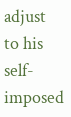adjust to his self-imposed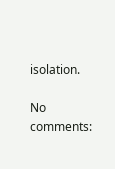isolation.

No comments: